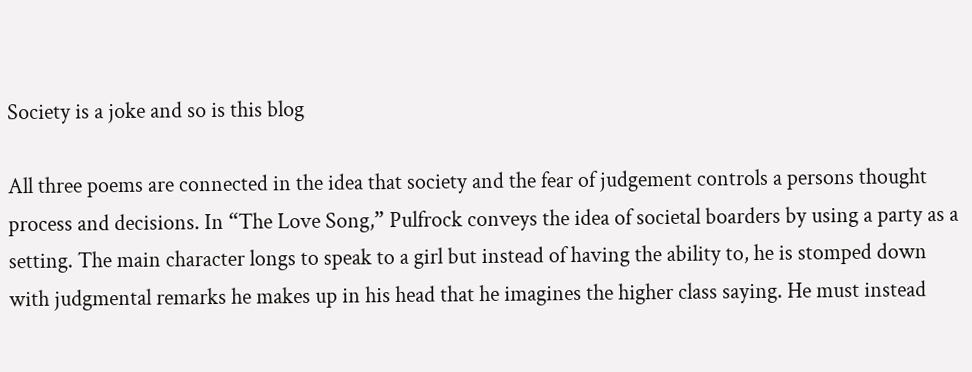Society is a joke and so is this blog

All three poems are connected in the idea that society and the fear of judgement controls a persons thought process and decisions. In “The Love Song,” Pulfrock conveys the idea of societal boarders by using a party as a setting. The main character longs to speak to a girl but instead of having the ability to, he is stomped down with judgmental remarks he makes up in his head that he imagines the higher class saying. He must instead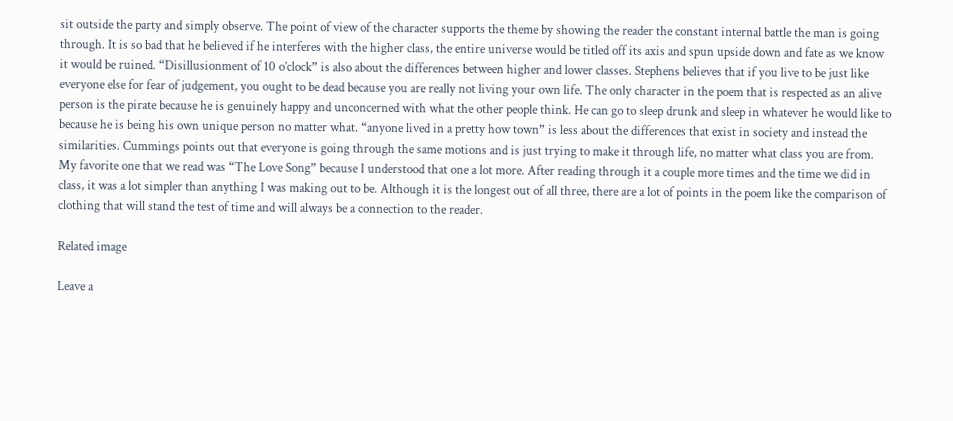sit outside the party and simply observe. The point of view of the character supports the theme by showing the reader the constant internal battle the man is going through. It is so bad that he believed if he interferes with the higher class, the entire universe would be titled off its axis and spun upside down and fate as we know it would be ruined. “Disillusionment of 10 o’clock” is also about the differences between higher and lower classes. Stephens believes that if you live to be just like everyone else for fear of judgement, you ought to be dead because you are really not living your own life. The only character in the poem that is respected as an alive person is the pirate because he is genuinely happy and unconcerned with what the other people think. He can go to sleep drunk and sleep in whatever he would like to because he is being his own unique person no matter what. “anyone lived in a pretty how town” is less about the differences that exist in society and instead the similarities. Cummings points out that everyone is going through the same motions and is just trying to make it through life, no matter what class you are from. My favorite one that we read was “The Love Song” because I understood that one a lot more. After reading through it a couple more times and the time we did in class, it was a lot simpler than anything I was making out to be. Although it is the longest out of all three, there are a lot of points in the poem like the comparison of clothing that will stand the test of time and will always be a connection to the reader.

Related image

Leave a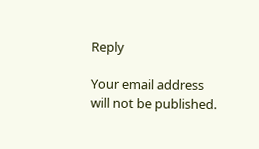Reply

Your email address will not be published.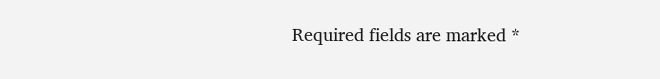Required fields are marked *